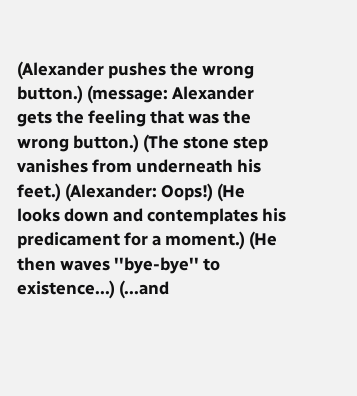(Alexander pushes the wrong button.) (message: Alexander gets the feeling that was the wrong button.) (The stone step vanishes from underneath his feet.) (Alexander: Oops!) (He looks down and contemplates his predicament for a moment.) (He then waves ''bye-bye'' to existence...) (...and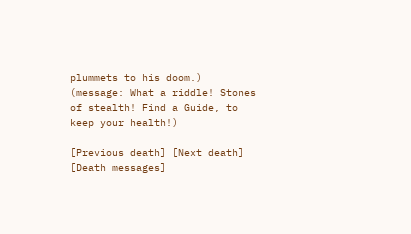plummets to his doom.) (message: What a riddle! Stones of stealth! Find a Guide, to keep your health!)

[Previous death] [Next death]
[Death messages]